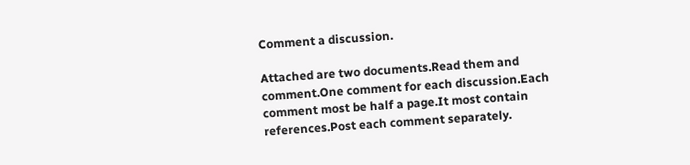Comment a discussion.

Attached are two documents.Read them and comment.One comment for each discussion.Each comment most be half a page.It most contain references.Post each comment separately.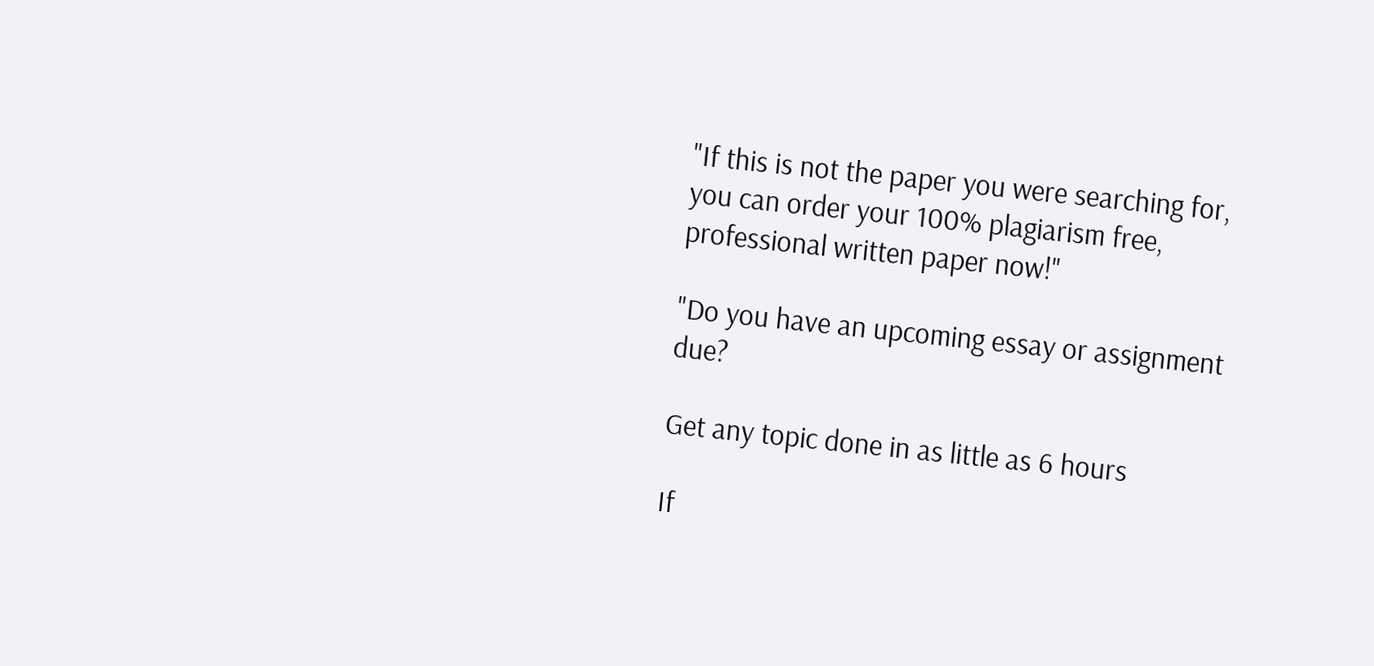"If this is not the paper you were searching for, you can order your 100% plagiarism free, professional written paper now!"

"Do you have an upcoming essay or assignment due?

Get any topic done in as little as 6 hours

If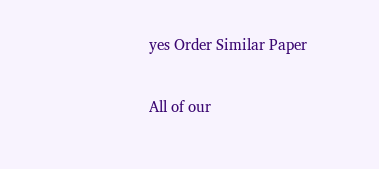yes Order Similar Paper

All of our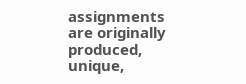assignments are originally produced, unique,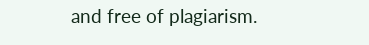and free of plagiarism.